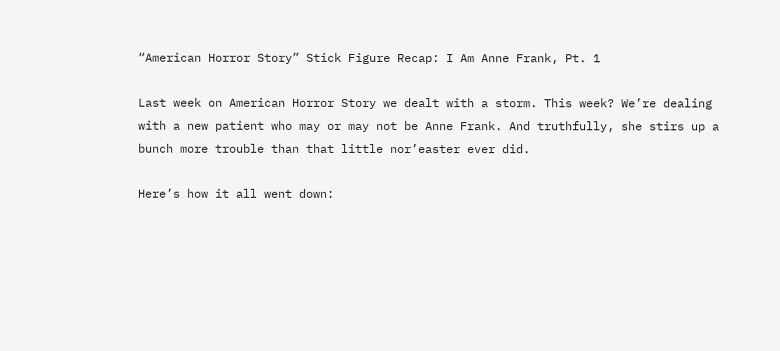“American Horror Story” Stick Figure Recap: I Am Anne Frank, Pt. 1

Last week on American Horror Story we dealt with a storm. This week? We’re dealing with a new patient who may or may not be Anne Frank. And truthfully, she stirs up a bunch more trouble than that little nor’easter ever did.

Here’s how it all went down: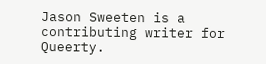Jason Sweeten is a contributing writer for Queerty.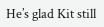He’s glad Kit still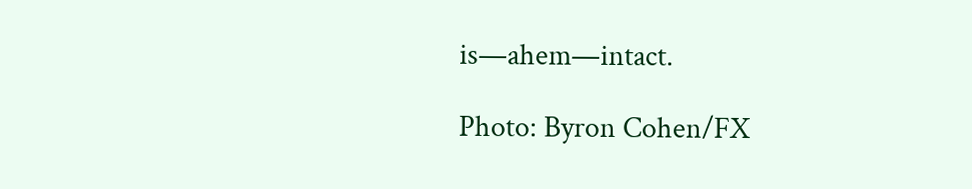is—ahem—intact.

Photo: Byron Cohen/FX